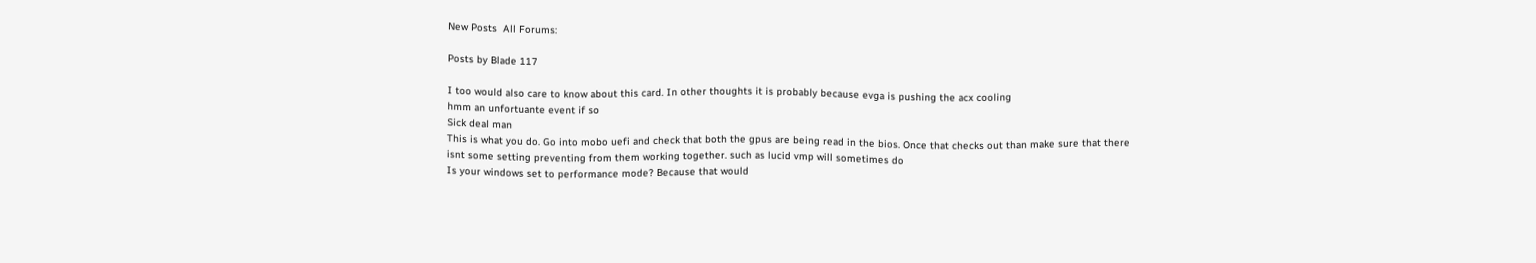New Posts  All Forums:

Posts by Blade 117

I too would also care to know about this card. In other thoughts it is probably because evga is pushing the acx cooling
hmm an unfortuante event if so
Sick deal man
This is what you do. Go into mobo uefi and check that both the gpus are being read in the bios. Once that checks out than make sure that there isnt some setting preventing from them working together. such as lucid vmp will sometimes do
Is your windows set to performance mode? Because that would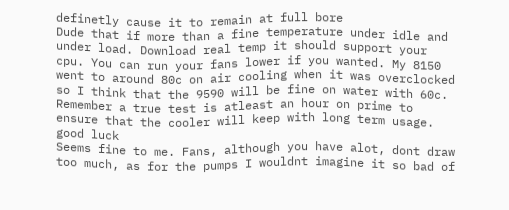definetly cause it to remain at full bore
Dude that if more than a fine temperature under idle and under load. Download real temp it should support your cpu. You can run your fans lower if you wanted. My 8150 went to around 80c on air cooling when it was overclocked so I think that the 9590 will be fine on water with 60c. Remember a true test is atleast an hour on prime to ensure that the cooler will keep with long term usage. good luck
Seems fine to me. Fans, although you have alot, dont draw too much, as for the pumps I wouldnt imagine it so bad of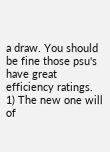a draw. You should be fine those psu's have great efficiency ratings.
1) The new one will of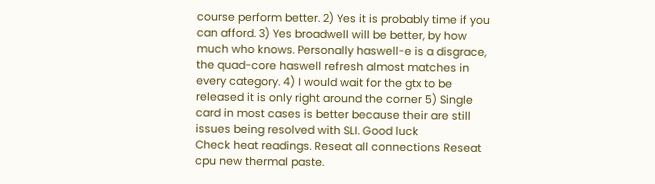course perform better. 2) Yes it is probably time if you can afford. 3) Yes broadwell will be better, by how much who knows. Personally haswell-e is a disgrace, the quad-core haswell refresh almost matches in every category. 4) I would wait for the gtx to be released it is only right around the corner 5) Single card in most cases is better because their are still issues being resolved with SLI. Good luck
Check heat readings. Reseat all connections Reseat cpu new thermal paste.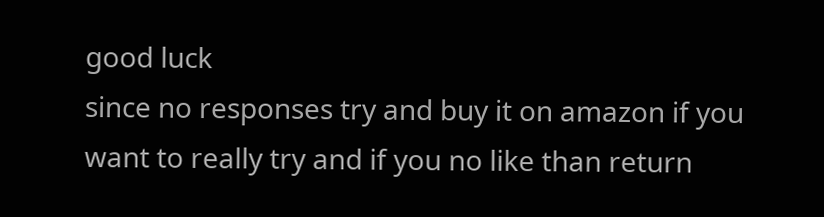good luck
since no responses try and buy it on amazon if you want to really try and if you no like than return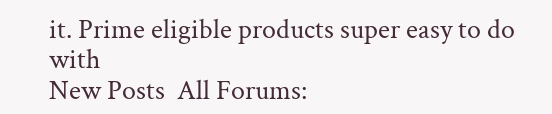it. Prime eligible products super easy to do with
New Posts  All Forums: